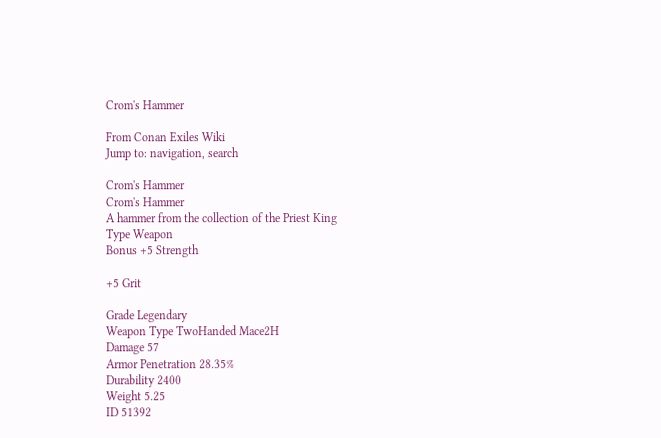Crom's Hammer

From Conan Exiles Wiki
Jump to: navigation, search

Crom's Hammer
Crom's Hammer
A hammer from the collection of the Priest King
Type Weapon
Bonus +5 Strength

+5 Grit

Grade Legendary
Weapon Type TwoHanded Mace2H
Damage 57
Armor Penetration 28.35%
Durability 2400
Weight 5.25
ID 51392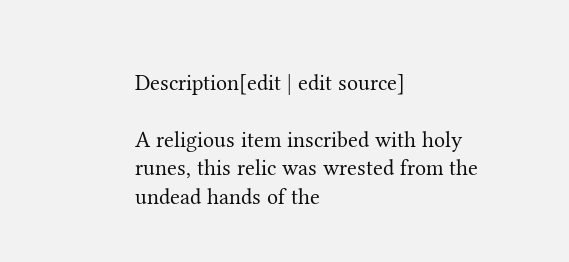Description[edit | edit source]

A religious item inscribed with holy runes, this relic was wrested from the undead hands of the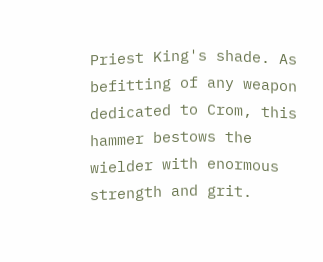Priest King's shade. As befitting of any weapon dedicated to Crom, this hammer bestows the wielder with enormous strength and grit.